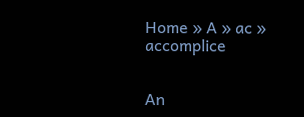Home » A » ac » accomplice


An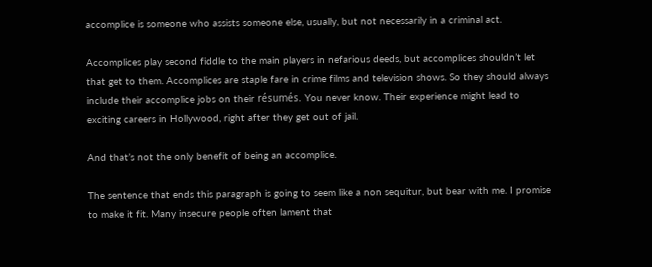accomplice is someone who assists someone else, usually, but not necessarily in a criminal act.

Accomplices play second fiddle to the main players in nefarious deeds, but accomplices shouldn’t let that get to them. Accomplices are staple fare in crime films and television shows. So they should always include their accomplice jobs on their résumés. You never know. Their experience might lead to exciting careers in Hollywood, right after they get out of jail.

And that’s not the only benefit of being an accomplice.

The sentence that ends this paragraph is going to seem like a non sequitur, but bear with me. I promise to make it fit. Many insecure people often lament that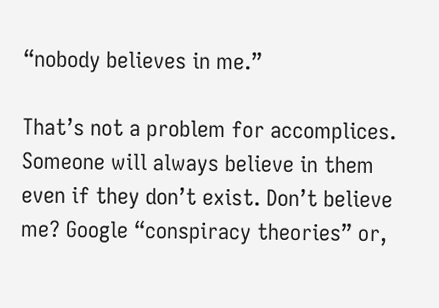“nobody believes in me.”

That’s not a problem for accomplices. Someone will always believe in them even if they don’t exist. Don’t believe me? Google “conspiracy theories” or,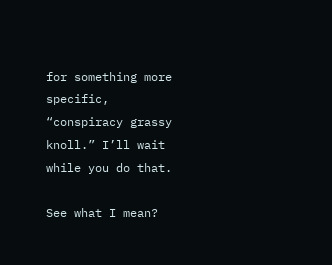for something more specific, “conspiracy grassy knoll.” I’ll wait while you do that.

See what I mean?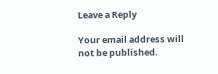Leave a Reply

Your email address will not be published.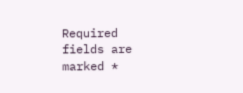Required fields are marked *